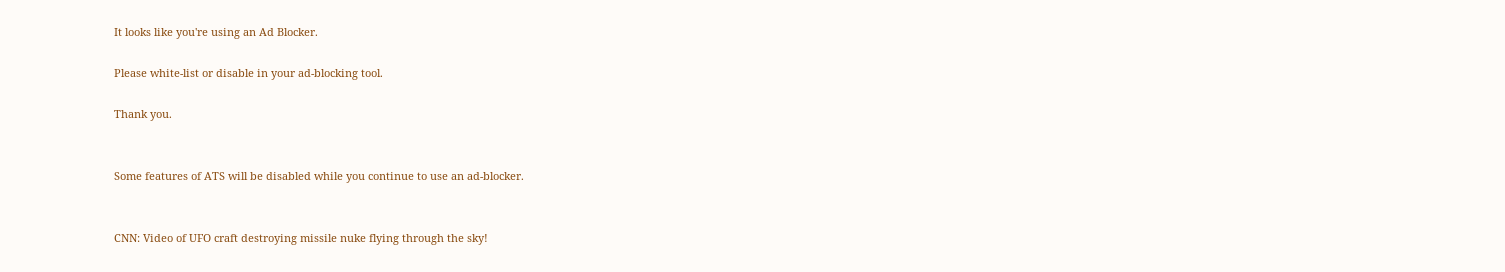It looks like you're using an Ad Blocker.

Please white-list or disable in your ad-blocking tool.

Thank you.


Some features of ATS will be disabled while you continue to use an ad-blocker.


CNN: Video of UFO craft destroying missile nuke flying through the sky!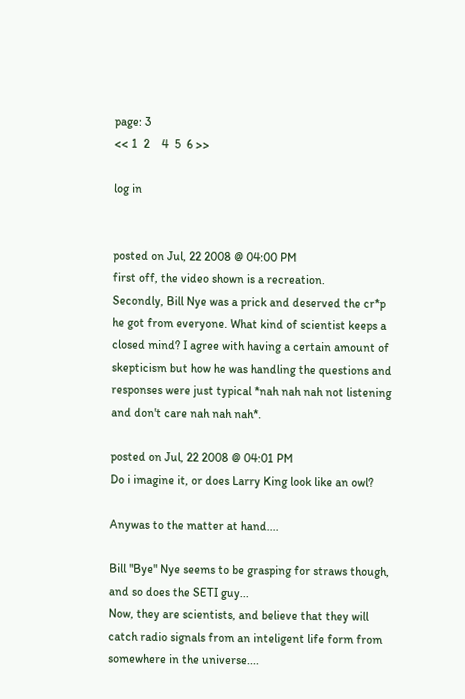page: 3
<< 1  2    4  5  6 >>

log in


posted on Jul, 22 2008 @ 04:00 PM
first off, the video shown is a recreation.
Secondly, Bill Nye was a prick and deserved the cr*p he got from everyone. What kind of scientist keeps a closed mind? I agree with having a certain amount of skepticism but how he was handling the questions and responses were just typical *nah nah nah not listening and don't care nah nah nah*.

posted on Jul, 22 2008 @ 04:01 PM
Do i imagine it, or does Larry King look like an owl?

Anywas to the matter at hand....

Bill "Bye" Nye seems to be grasping for straws though, and so does the SETI guy...
Now, they are scientists, and believe that they will catch radio signals from an inteligent life form from somewhere in the universe....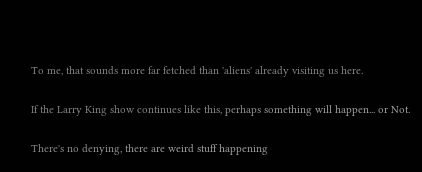To me, that sounds more far fetched than 'aliens' already visiting us here.

If the Larry King show continues like this, perhaps something will happen... or Not.

There's no denying, there are weird stuff happening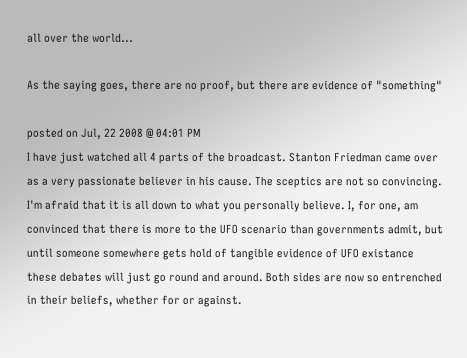all over the world...

As the saying goes, there are no proof, but there are evidence of "something"

posted on Jul, 22 2008 @ 04:01 PM
I have just watched all 4 parts of the broadcast. Stanton Friedman came over as a very passionate believer in his cause. The sceptics are not so convincing.
I'm afraid that it is all down to what you personally believe. I, for one, am convinced that there is more to the UFO scenario than governments admit, but until someone somewhere gets hold of tangible evidence of UFO existance these debates will just go round and around. Both sides are now so entrenched in their beliefs, whether for or against.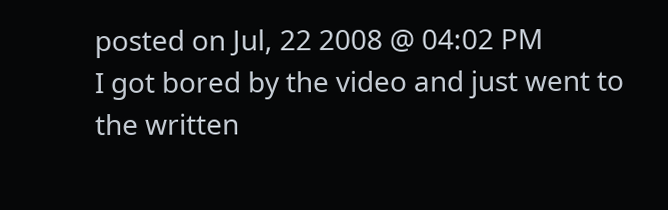posted on Jul, 22 2008 @ 04:02 PM
I got bored by the video and just went to the written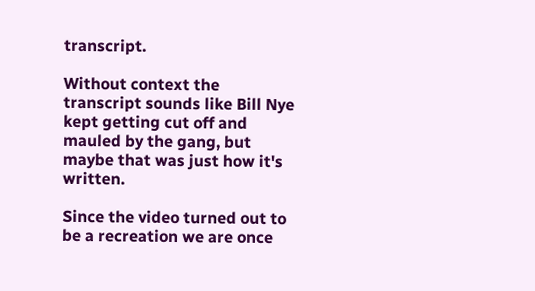transcript.

Without context the transcript sounds like Bill Nye kept getting cut off and mauled by the gang, but maybe that was just how it's written.

Since the video turned out to be a recreation we are once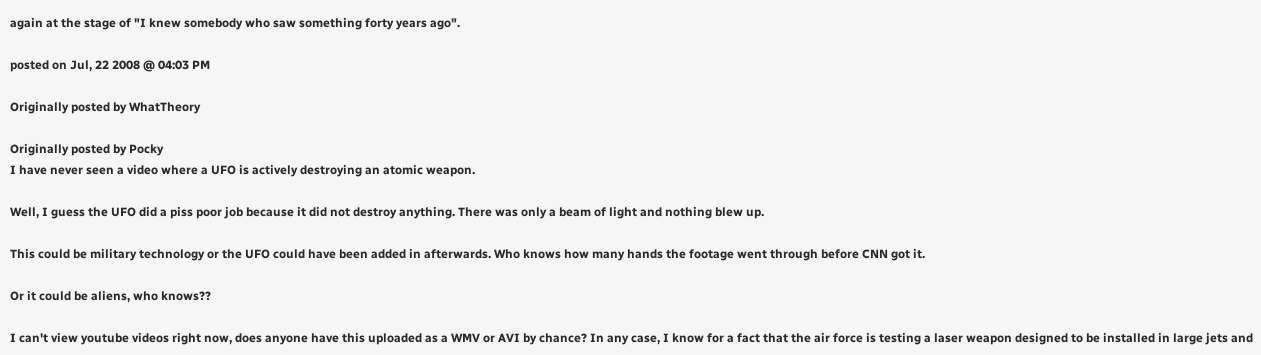again at the stage of "I knew somebody who saw something forty years ago".

posted on Jul, 22 2008 @ 04:03 PM

Originally posted by WhatTheory

Originally posted by Pocky
I have never seen a video where a UFO is actively destroying an atomic weapon.

Well, I guess the UFO did a piss poor job because it did not destroy anything. There was only a beam of light and nothing blew up.

This could be military technology or the UFO could have been added in afterwards. Who knows how many hands the footage went through before CNN got it.

Or it could be aliens, who knows??

I can't view youtube videos right now, does anyone have this uploaded as a WMV or AVI by chance? In any case, I know for a fact that the air force is testing a laser weapon designed to be installed in large jets and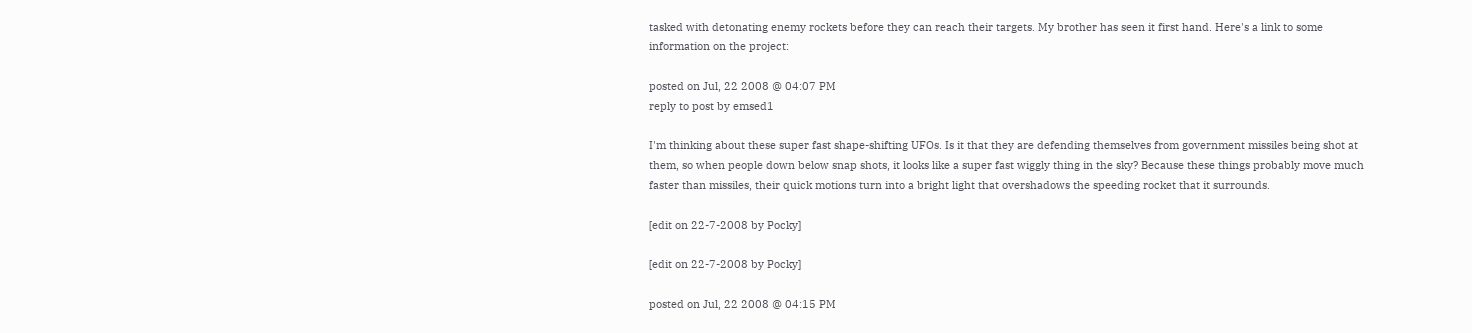tasked with detonating enemy rockets before they can reach their targets. My brother has seen it first hand. Here's a link to some information on the project:

posted on Jul, 22 2008 @ 04:07 PM
reply to post by emsed1

I'm thinking about these super fast shape-shifting UFOs. Is it that they are defending themselves from government missiles being shot at them, so when people down below snap shots, it looks like a super fast wiggly thing in the sky? Because these things probably move much faster than missiles, their quick motions turn into a bright light that overshadows the speeding rocket that it surrounds.

[edit on 22-7-2008 by Pocky]

[edit on 22-7-2008 by Pocky]

posted on Jul, 22 2008 @ 04:15 PM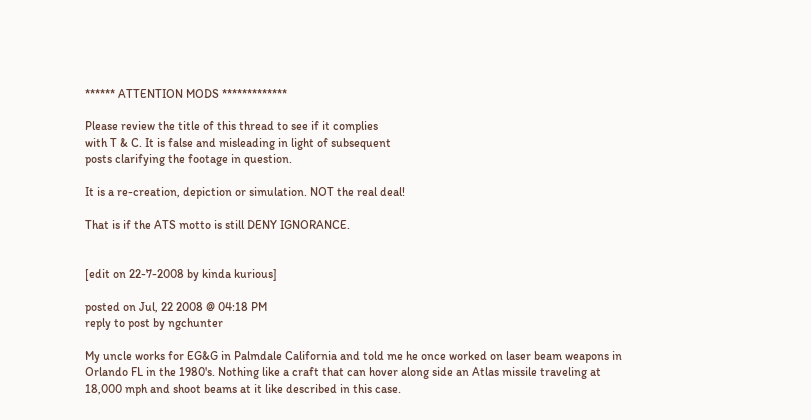****** ATTENTION MODS *************

Please review the title of this thread to see if it complies
with T & C. It is false and misleading in light of subsequent
posts clarifying the footage in question.

It is a re-creation, depiction or simulation. NOT the real deal!

That is if the ATS motto is still DENY IGNORANCE.


[edit on 22-7-2008 by kinda kurious]

posted on Jul, 22 2008 @ 04:18 PM
reply to post by ngchunter

My uncle works for EG&G in Palmdale California and told me he once worked on laser beam weapons in Orlando FL in the 1980's. Nothing like a craft that can hover along side an Atlas missile traveling at 18,000 mph and shoot beams at it like described in this case.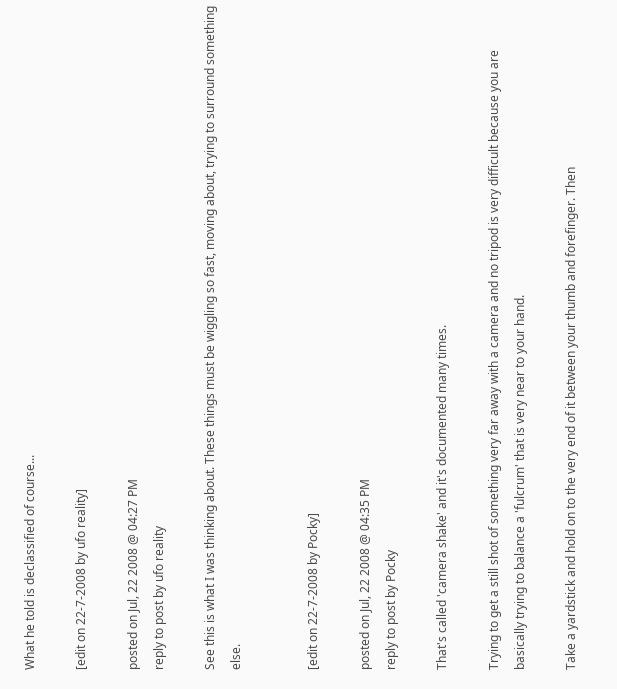What he told is declassified of course...

[edit on 22-7-2008 by ufo reality]

posted on Jul, 22 2008 @ 04:27 PM
reply to post by ufo reality

See this is what I was thinking about. These things must be wiggling so fast, moving about, trying to surround something else.


[edit on 22-7-2008 by Pocky]

posted on Jul, 22 2008 @ 04:35 PM
reply to post by Pocky

That's called 'camera shake' and it's documented many times.

Trying to get a still shot of something very far away with a camera and no tripod is very difficult because you are basically trying to balance a 'fulcrum' that is very near to your hand.

Take a yardstick and hold on to the very end of it between your thumb and forefinger. Then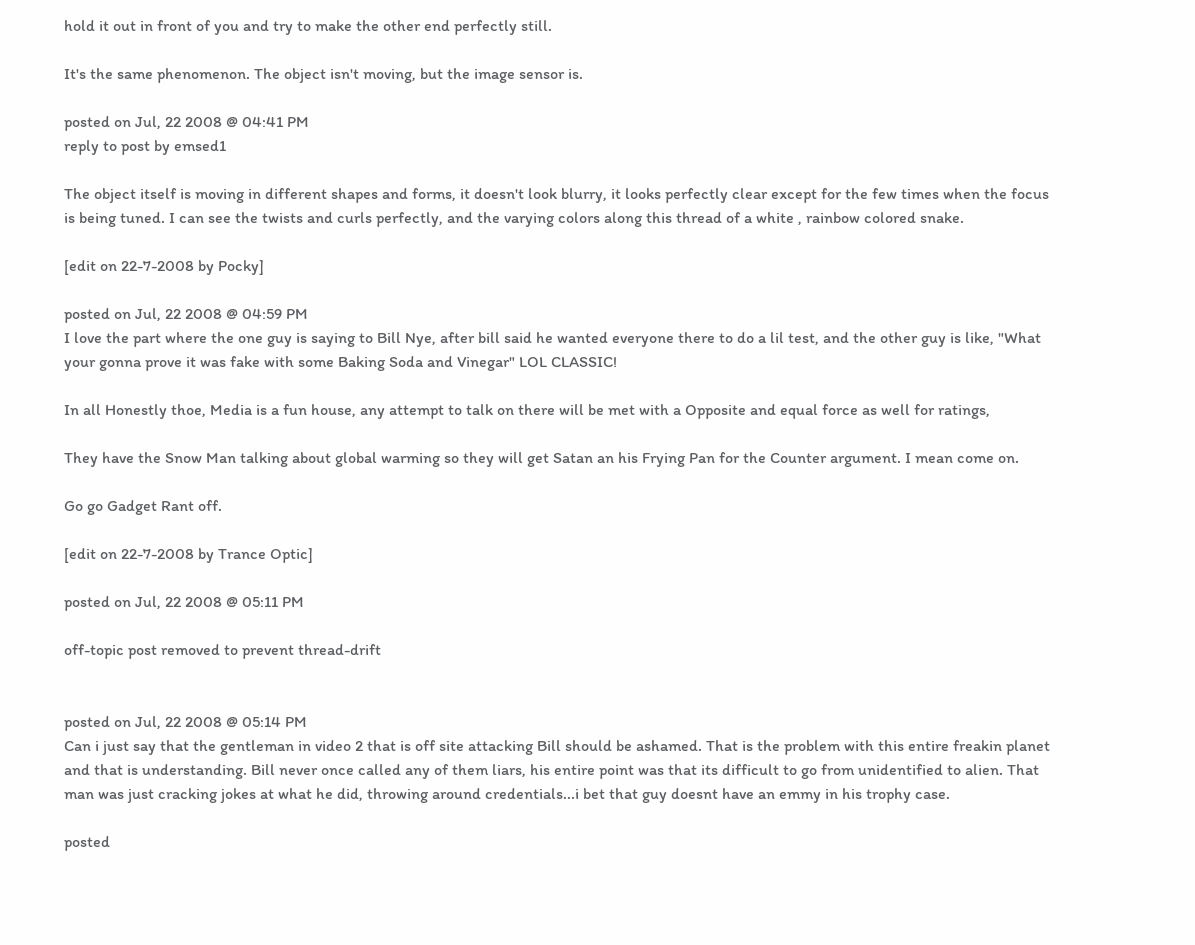hold it out in front of you and try to make the other end perfectly still.

It's the same phenomenon. The object isn't moving, but the image sensor is.

posted on Jul, 22 2008 @ 04:41 PM
reply to post by emsed1

The object itself is moving in different shapes and forms, it doesn't look blurry, it looks perfectly clear except for the few times when the focus is being tuned. I can see the twists and curls perfectly, and the varying colors along this thread of a white , rainbow colored snake.

[edit on 22-7-2008 by Pocky]

posted on Jul, 22 2008 @ 04:59 PM
I love the part where the one guy is saying to Bill Nye, after bill said he wanted everyone there to do a lil test, and the other guy is like, "What your gonna prove it was fake with some Baking Soda and Vinegar" LOL CLASSIC!

In all Honestly thoe, Media is a fun house, any attempt to talk on there will be met with a Opposite and equal force as well for ratings,

They have the Snow Man talking about global warming so they will get Satan an his Frying Pan for the Counter argument. I mean come on.

Go go Gadget Rant off.

[edit on 22-7-2008 by Trance Optic]

posted on Jul, 22 2008 @ 05:11 PM

off-topic post removed to prevent thread-drift


posted on Jul, 22 2008 @ 05:14 PM
Can i just say that the gentleman in video 2 that is off site attacking Bill should be ashamed. That is the problem with this entire freakin planet and that is understanding. Bill never once called any of them liars, his entire point was that its difficult to go from unidentified to alien. That man was just cracking jokes at what he did, throwing around credentials...i bet that guy doesnt have an emmy in his trophy case.

posted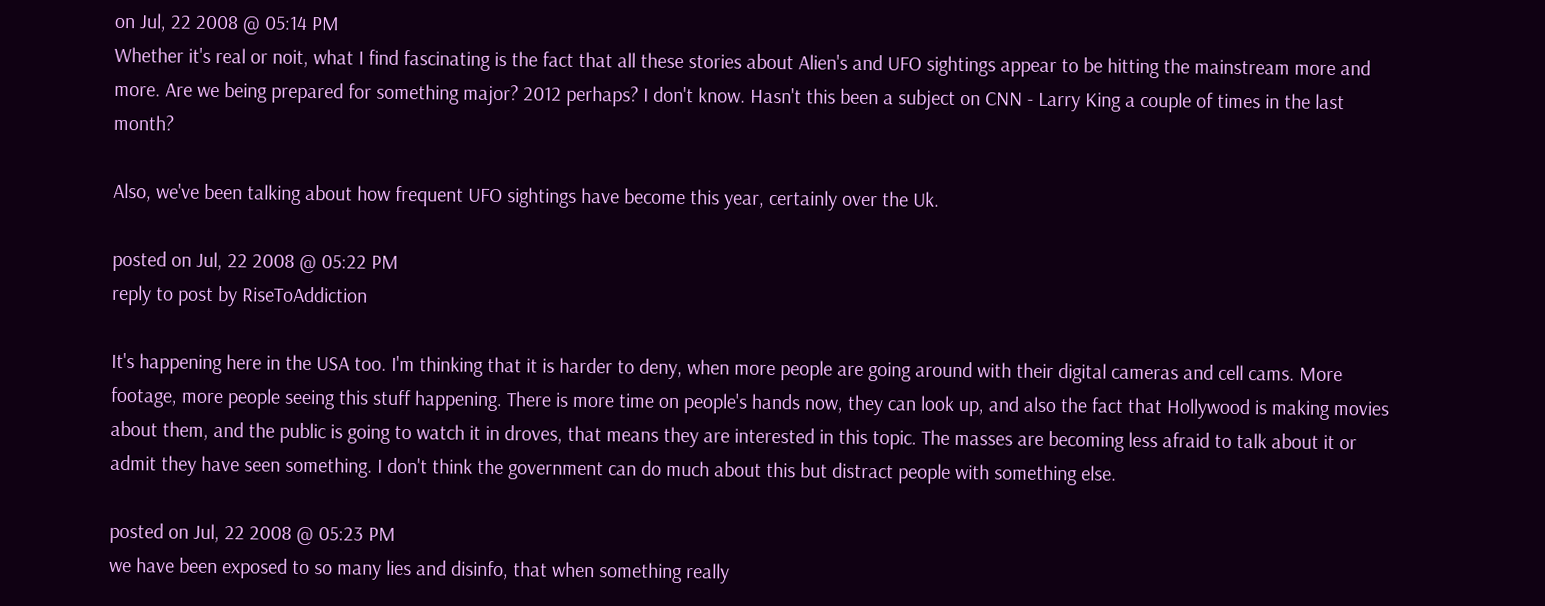on Jul, 22 2008 @ 05:14 PM
Whether it's real or noit, what I find fascinating is the fact that all these stories about Alien's and UFO sightings appear to be hitting the mainstream more and more. Are we being prepared for something major? 2012 perhaps? I don't know. Hasn't this been a subject on CNN - Larry King a couple of times in the last month?

Also, we've been talking about how frequent UFO sightings have become this year, certainly over the Uk.

posted on Jul, 22 2008 @ 05:22 PM
reply to post by RiseToAddiction

It's happening here in the USA too. I'm thinking that it is harder to deny, when more people are going around with their digital cameras and cell cams. More footage, more people seeing this stuff happening. There is more time on people's hands now, they can look up, and also the fact that Hollywood is making movies about them, and the public is going to watch it in droves, that means they are interested in this topic. The masses are becoming less afraid to talk about it or admit they have seen something. I don't think the government can do much about this but distract people with something else.

posted on Jul, 22 2008 @ 05:23 PM
we have been exposed to so many lies and disinfo, that when something really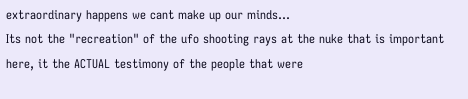extraordinary happens we cant make up our minds...
Its not the "recreation" of the ufo shooting rays at the nuke that is important here, it the ACTUAL testimony of the people that were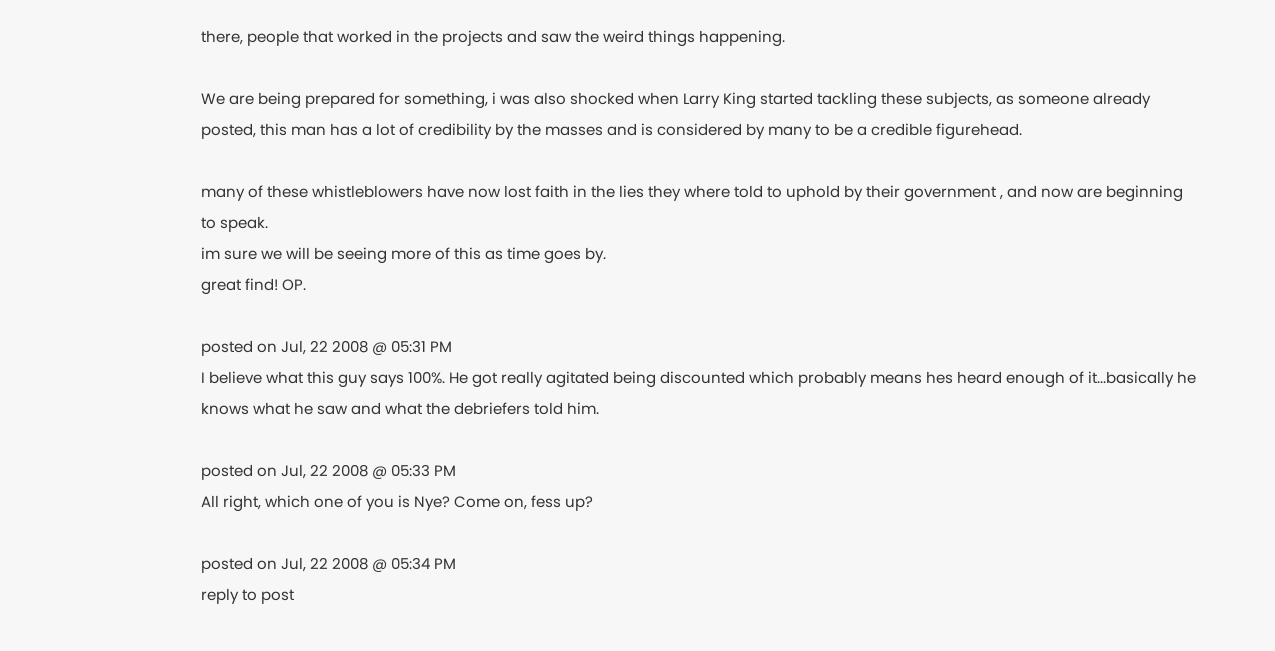there, people that worked in the projects and saw the weird things happening.

We are being prepared for something, i was also shocked when Larry King started tackling these subjects, as someone already posted, this man has a lot of credibility by the masses and is considered by many to be a credible figurehead.

many of these whistleblowers have now lost faith in the lies they where told to uphold by their government , and now are beginning to speak.
im sure we will be seeing more of this as time goes by.
great find! OP.

posted on Jul, 22 2008 @ 05:31 PM
I believe what this guy says 100%. He got really agitated being discounted which probably means hes heard enough of it...basically he knows what he saw and what the debriefers told him.

posted on Jul, 22 2008 @ 05:33 PM
All right, which one of you is Nye? Come on, fess up?

posted on Jul, 22 2008 @ 05:34 PM
reply to post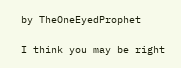by TheOneEyedProphet

I think you may be right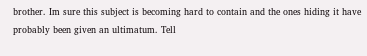brother. Im sure this subject is becoming hard to contain and the ones hiding it have probably been given an ultimatum. Tell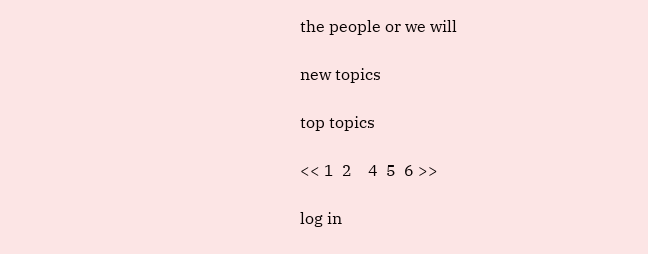the people or we will

new topics

top topics

<< 1  2    4  5  6 >>

log in